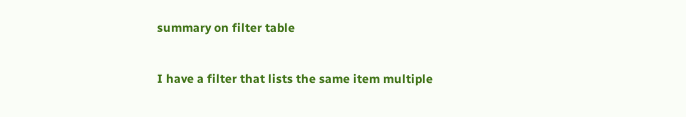summary on filter table

I have a filter that lists the same item multiple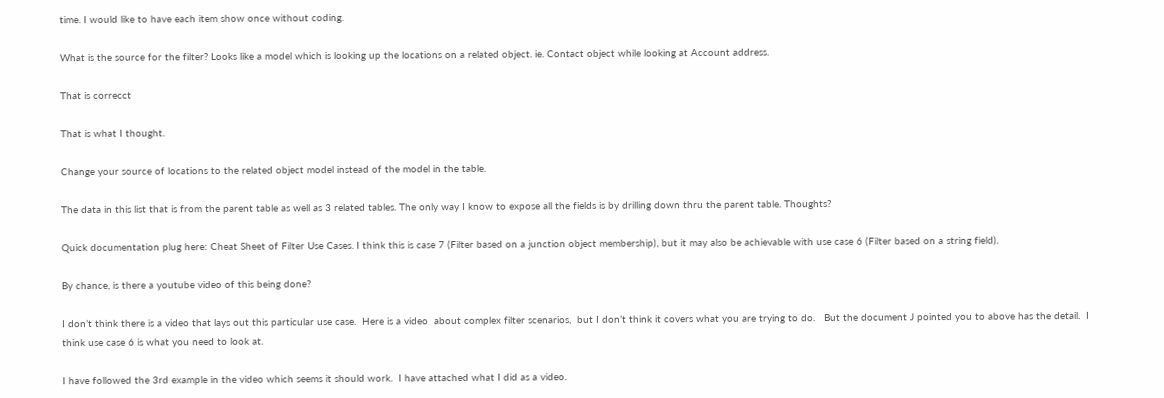time. I would like to have each item show once without coding.

What is the source for the filter? Looks like a model which is looking up the locations on a related object. ie. Contact object while looking at Account address.

That is correcct

That is what I thought.

Change your source of locations to the related object model instead of the model in the table.

The data in this list that is from the parent table as well as 3 related tables. The only way I know to expose all the fields is by drilling down thru the parent table. Thoughts?

Quick documentation plug here: Cheat Sheet of Filter Use Cases. I think this is case 7 (Filter based on a junction object membership), but it may also be achievable with use case 6 (Filter based on a string field).

By chance, is there a youtube video of this being done?

I don’t think there is a video that lays out this particular use case.  Here is a video  about complex filter scenarios,  but I don’t think it covers what you are trying to do.   But the document J pointed you to above has the detail.  I think use case 6 is what you need to look at.

I have followed the 3rd example in the video which seems it should work.  I have attached what I did as a video.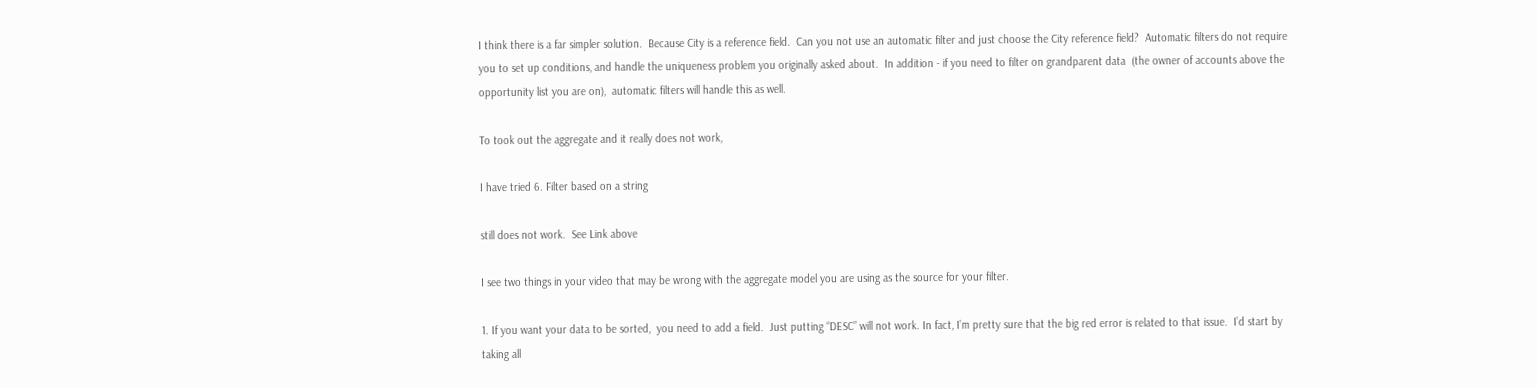I think there is a far simpler solution.  Because City is a reference field.  Can you not use an automatic filter and just choose the City reference field?  Automatic filters do not require you to set up conditions, and handle the uniqueness problem you originally asked about.  In addition - if you need to filter on grandparent data  (the owner of accounts above the opportunity list you are on),  automatic filters will handle this as well.

To took out the aggregate and it really does not work,

I have tried 6. Filter based on a string

still does not work.  See Link above

I see two things in your video that may be wrong with the aggregate model you are using as the source for your filter.

1. If you want your data to be sorted,  you need to add a field.  Just putting “DESC” will not work. In fact, I’m pretty sure that the big red error is related to that issue.  I’d start by taking all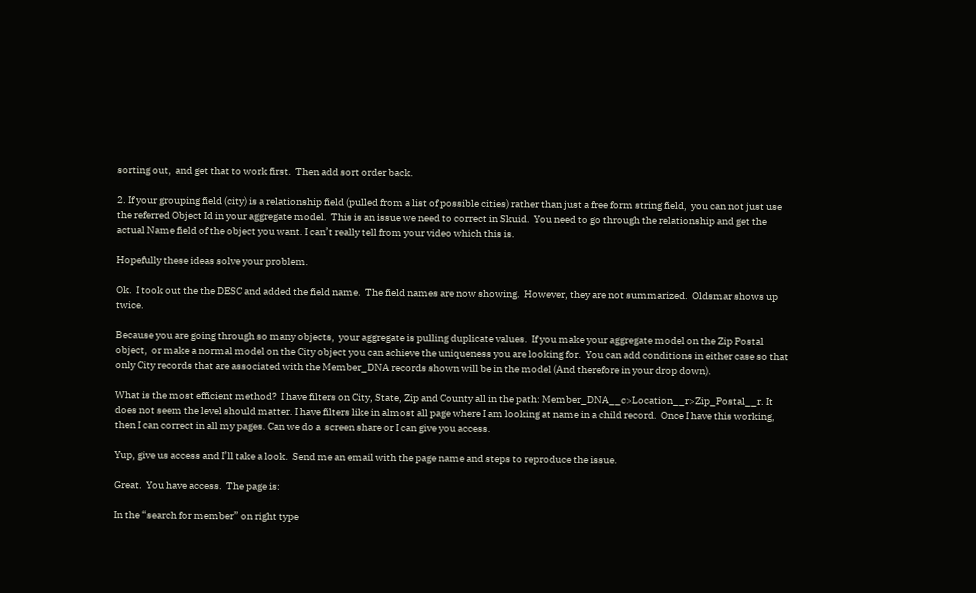sorting out,  and get that to work first.  Then add sort order back.

2. If your grouping field (city) is a relationship field (pulled from a list of possible cities) rather than just a free form string field,  you can not just use the referred Object Id in your aggregate model.  This is an issue we need to correct in Skuid.  You need to go through the relationship and get the actual Name field of the object you want. I can’t really tell from your video which this is.

Hopefully these ideas solve your problem.

Ok.  I took out the the DESC and added the field name.  The field names are now showing.  However, they are not summarized.  Oldsmar shows up twice.

Because you are going through so many objects,  your aggregate is pulling duplicate values.  If you make your aggregate model on the Zip Postal object,  or make a normal model on the City object you can achieve the uniqueness you are looking for.  You can add conditions in either case so that only City records that are associated with the Member_DNA records shown will be in the model (And therefore in your drop down).

What is the most efficient method?  I have filters on City, State, Zip and County all in the path: Member_DNA__c>Location__r>Zip_Postal__r. It does not seem the level should matter. I have filters like in almost all page where I am looking at name in a child record.  Once I have this working, then I can correct in all my pages. Can we do a  screen share or I can give you access.

Yup, give us access and I’ll take a look.  Send me an email with the page name and steps to reproduce the issue.

Great.  You have access.  The page is:

In the “search for member” on right type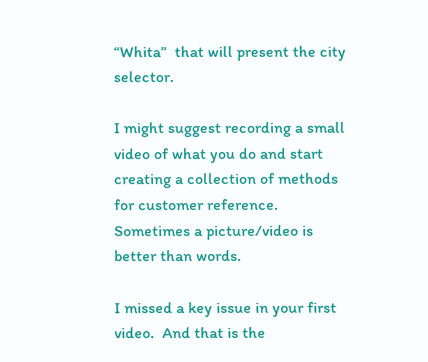“Whita”  that will present the city selector.

I might suggest recording a small video of what you do and start creating a collection of methods for customer reference.  Sometimes a picture/video is better than words.

I missed a key issue in your first video.  And that is the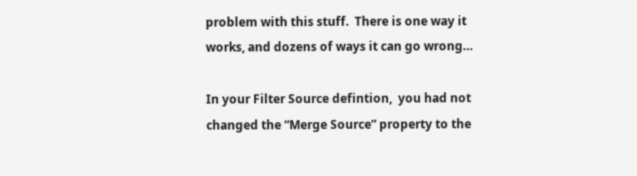problem with this stuff.  There is one way it works, and dozens of ways it can go wrong…

In your Filter Source defintion,  you had not changed the “Merge Source” property to the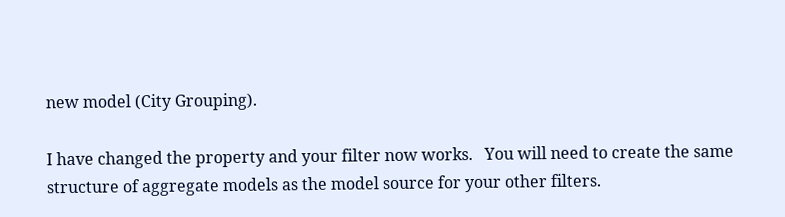new model (City Grouping).

I have changed the property and your filter now works.   You will need to create the same structure of aggregate models as the model source for your other filters.